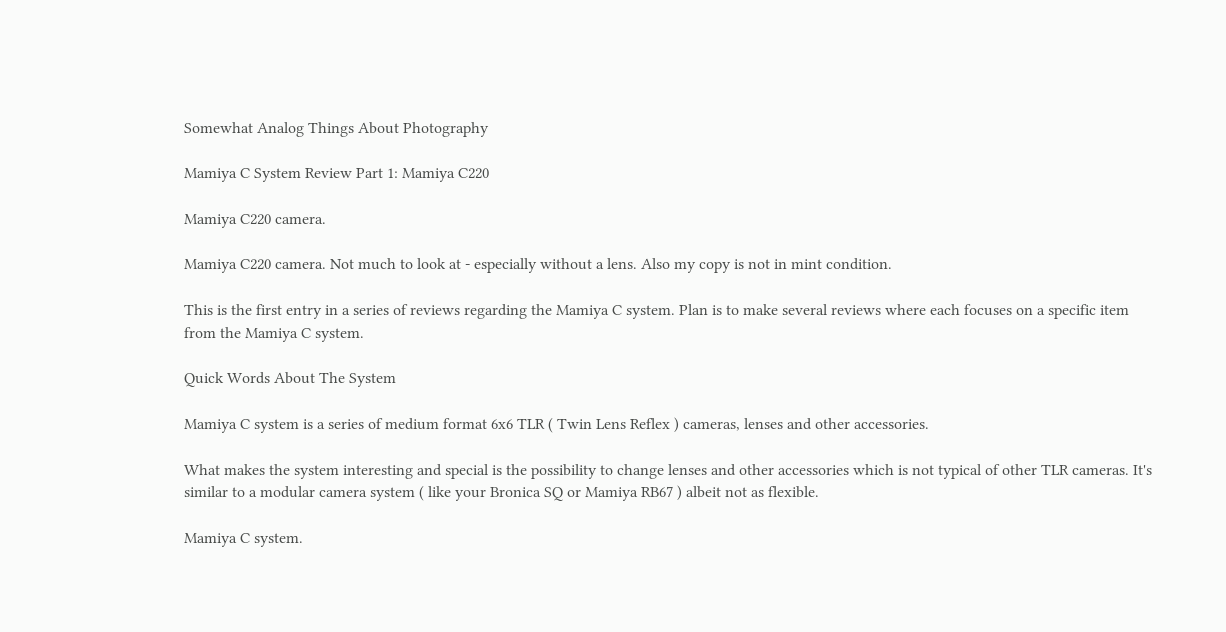Somewhat Analog Things About Photography

Mamiya C System Review Part 1: Mamiya C220

Mamiya C220 camera.

Mamiya C220 camera. Not much to look at - especially without a lens. Also my copy is not in mint condition.

This is the first entry in a series of reviews regarding the Mamiya C system. Plan is to make several reviews where each focuses on a specific item from the Mamiya C system.

Quick Words About The System

Mamiya C system is a series of medium format 6x6 TLR ( Twin Lens Reflex ) cameras, lenses and other accessories.

What makes the system interesting and special is the possibility to change lenses and other accessories which is not typical of other TLR cameras. It's similar to a modular camera system ( like your Bronica SQ or Mamiya RB67 ) albeit not as flexible.

Mamiya C system.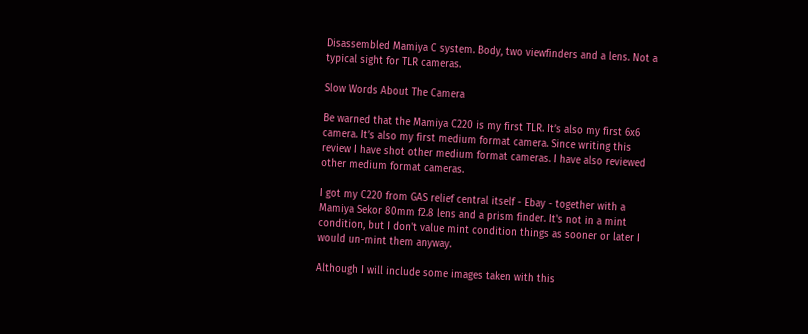Disassembled Mamiya C system. Body, two viewfinders and a lens. Not a typical sight for TLR cameras.

Slow Words About The Camera

Be warned that the Mamiya C220 is my first TLR. It’s also my first 6x6 camera. It’s also my first medium format camera. Since writing this review I have shot other medium format cameras. I have also reviewed other medium format cameras.

I got my C220 from GAS relief central itself - Ebay - together with a Mamiya Sekor 80mm f2.8 lens and a prism finder. It's not in a mint condition, but I don't value mint condition things as sooner or later I would un-mint them anyway.

Although I will include some images taken with this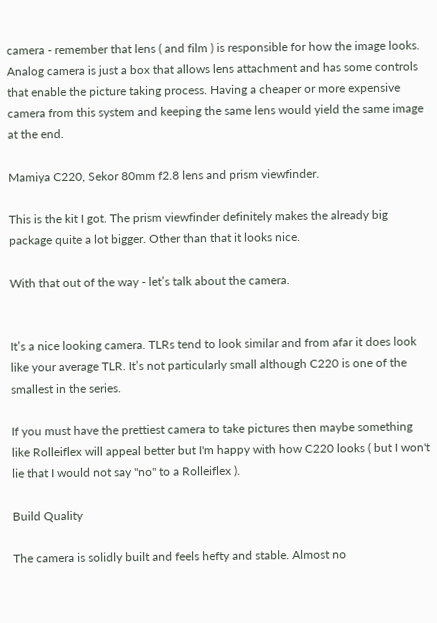camera - remember that lens ( and film ) is responsible for how the image looks. Analog camera is just a box that allows lens attachment and has some controls that enable the picture taking process. Having a cheaper or more expensive camera from this system and keeping the same lens would yield the same image at the end.

Mamiya C220, Sekor 80mm f2.8 lens and prism viewfinder.

This is the kit I got. The prism viewfinder definitely makes the already big package quite a lot bigger. Other than that it looks nice.

With that out of the way - let’s talk about the camera.


It’s a nice looking camera. TLRs tend to look similar and from afar it does look like your average TLR. It’s not particularly small although C220 is one of the smallest in the series.

If you must have the prettiest camera to take pictures then maybe something like Rolleiflex will appeal better but I'm happy with how C220 looks ( but I won't lie that I would not say "no" to a Rolleiflex ).

Build Quality

The camera is solidly built and feels hefty and stable. Almost no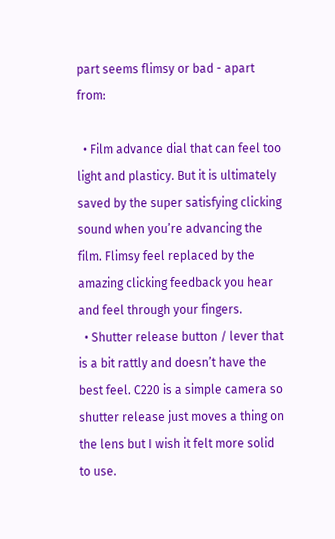part seems flimsy or bad - apart from:

  • Film advance dial that can feel too light and plasticy. But it is ultimately saved by the super satisfying clicking sound when you’re advancing the film. Flimsy feel replaced by the amazing clicking feedback you hear and feel through your fingers.
  • Shutter release button / lever that is a bit rattly and doesn’t have the best feel. C220 is a simple camera so shutter release just moves a thing on the lens but I wish it felt more solid to use.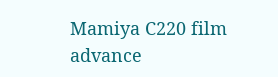Mamiya C220 film advance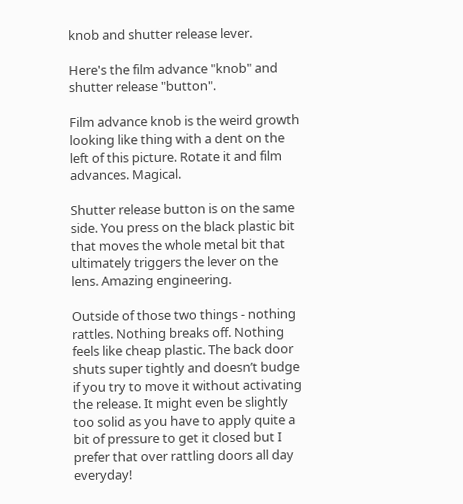knob and shutter release lever.

Here's the film advance "knob" and shutter release "button".

Film advance knob is the weird growth looking like thing with a dent on the left of this picture. Rotate it and film advances. Magical.

Shutter release button is on the same side. You press on the black plastic bit that moves the whole metal bit that ultimately triggers the lever on the lens. Amazing engineering.

Outside of those two things - nothing rattles. Nothing breaks off. Nothing feels like cheap plastic. The back door shuts super tightly and doesn’t budge if you try to move it without activating the release. It might even be slightly too solid as you have to apply quite a bit of pressure to get it closed but I prefer that over rattling doors all day everyday!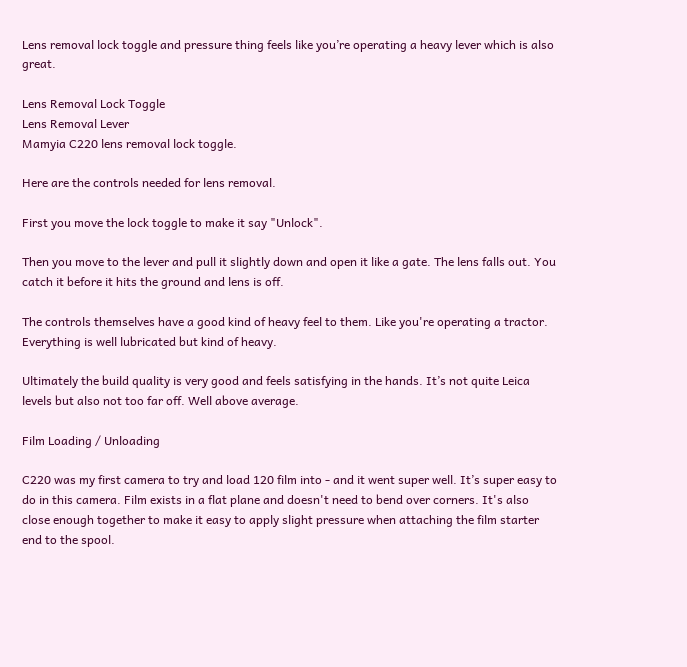Lens removal lock toggle and pressure thing feels like you’re operating a heavy lever which is also great.

Lens Removal Lock Toggle
Lens Removal Lever
Mamyia C220 lens removal lock toggle.

Here are the controls needed for lens removal.

First you move the lock toggle to make it say "Unlock".

Then you move to the lever and pull it slightly down and open it like a gate. The lens falls out. You catch it before it hits the ground and lens is off.

The controls themselves have a good kind of heavy feel to them. Like you're operating a tractor. Everything is well lubricated but kind of heavy.

Ultimately the build quality is very good and feels satisfying in the hands. It’s not quite Leica levels but also not too far off. Well above average.

Film Loading / Unloading

C220 was my first camera to try and load 120 film into - and it went super well. It’s super easy to do in this camera. Film exists in a flat plane and doesn't need to bend over corners. It's also close enough together to make it easy to apply slight pressure when attaching the film starter end to the spool.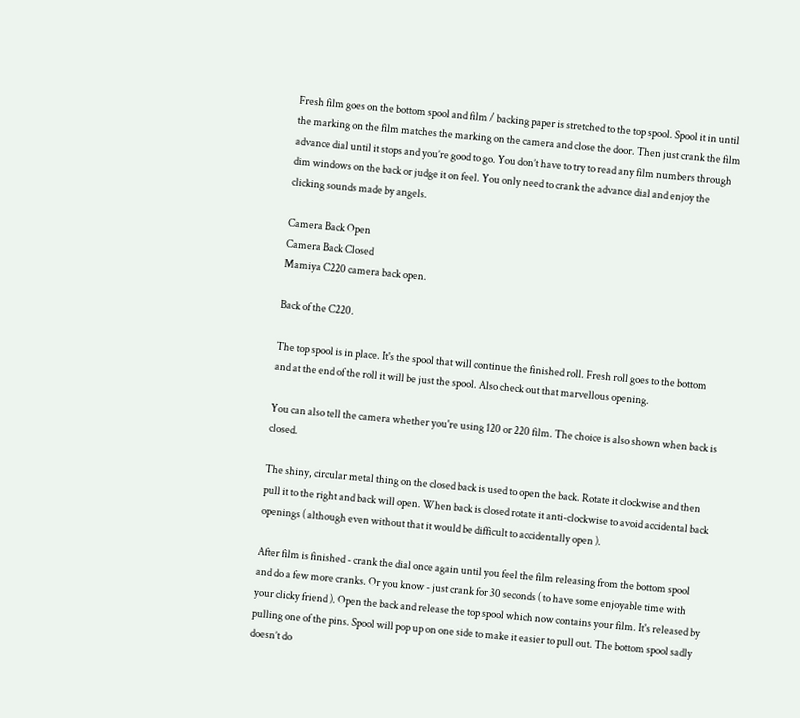Fresh film goes on the bottom spool and film / backing paper is stretched to the top spool. Spool it in until the marking on the film matches the marking on the camera and close the door. Then just crank the film advance dial until it stops and you’re good to go. You don’t have to try to read any film numbers through dim windows on the back or judge it on feel. You only need to crank the advance dial and enjoy the clicking sounds made by angels.

Camera Back Open
Camera Back Closed
Mamiya C220 camera back open.

Back of the C220.

The top spool is in place. It's the spool that will continue the finished roll. Fresh roll goes to the bottom and at the end of the roll it will be just the spool. Also check out that marvellous opening.

You can also tell the camera whether you're using 120 or 220 film. The choice is also shown when back is closed.

The shiny, circular metal thing on the closed back is used to open the back. Rotate it clockwise and then pull it to the right and back will open. When back is closed rotate it anti-clockwise to avoid accidental back openings ( although even without that it would be difficult to accidentally open ).

After film is finished - crank the dial once again until you feel the film releasing from the bottom spool and do a few more cranks. Or you know - just crank for 30 seconds ( to have some enjoyable time with your clicky friend ). Open the back and release the top spool which now contains your film. It's released by pulling one of the pins. Spool will pop up on one side to make it easier to pull out. The bottom spool sadly doesn’t do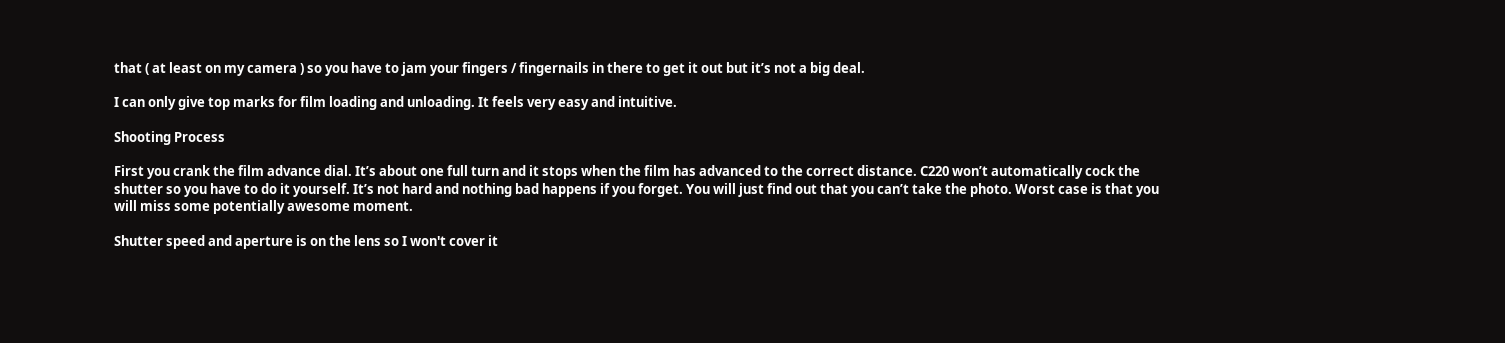that ( at least on my camera ) so you have to jam your fingers / fingernails in there to get it out but it’s not a big deal.

I can only give top marks for film loading and unloading. It feels very easy and intuitive.

Shooting Process

First you crank the film advance dial. It’s about one full turn and it stops when the film has advanced to the correct distance. C220 won’t automatically cock the shutter so you have to do it yourself. It’s not hard and nothing bad happens if you forget. You will just find out that you can’t take the photo. Worst case is that you will miss some potentially awesome moment.

Shutter speed and aperture is on the lens so I won't cover it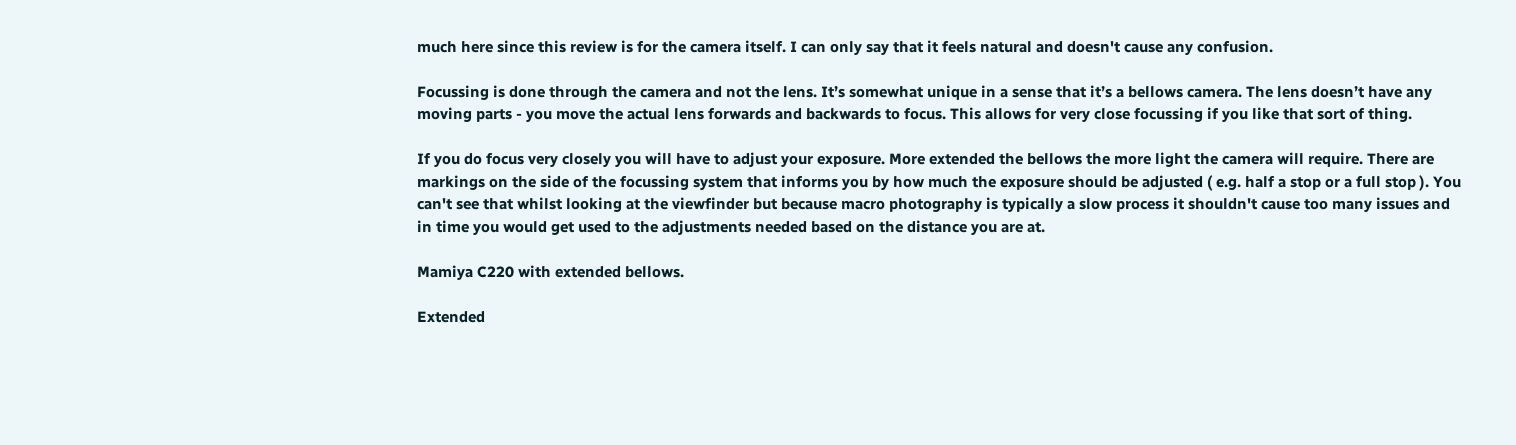much here since this review is for the camera itself. I can only say that it feels natural and doesn't cause any confusion.

Focussing is done through the camera and not the lens. It’s somewhat unique in a sense that it’s a bellows camera. The lens doesn’t have any moving parts - you move the actual lens forwards and backwards to focus. This allows for very close focussing if you like that sort of thing.

If you do focus very closely you will have to adjust your exposure. More extended the bellows the more light the camera will require. There are markings on the side of the focussing system that informs you by how much the exposure should be adjusted ( e.g. half a stop or a full stop ). You can't see that whilst looking at the viewfinder but because macro photography is typically a slow process it shouldn't cause too many issues and in time you would get used to the adjustments needed based on the distance you are at.

Mamiya C220 with extended bellows.

Extended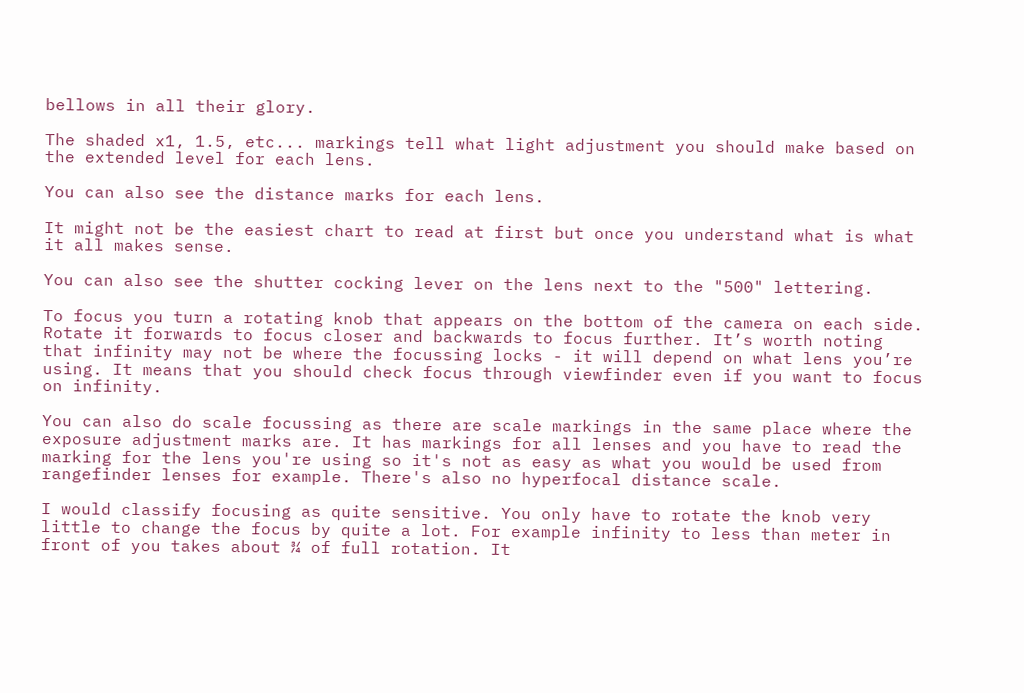bellows in all their glory.

The shaded x1, 1.5, etc... markings tell what light adjustment you should make based on the extended level for each lens.

You can also see the distance marks for each lens.

It might not be the easiest chart to read at first but once you understand what is what it all makes sense.

You can also see the shutter cocking lever on the lens next to the "500" lettering.

To focus you turn a rotating knob that appears on the bottom of the camera on each side. Rotate it forwards to focus closer and backwards to focus further. It’s worth noting that infinity may not be where the focussing locks - it will depend on what lens you’re using. It means that you should check focus through viewfinder even if you want to focus on infinity.

You can also do scale focussing as there are scale markings in the same place where the exposure adjustment marks are. It has markings for all lenses and you have to read the marking for the lens you're using so it's not as easy as what you would be used from rangefinder lenses for example. There's also no hyperfocal distance scale.

I would classify focusing as quite sensitive. You only have to rotate the knob very little to change the focus by quite a lot. For example infinity to less than meter in front of you takes about ¾ of full rotation. It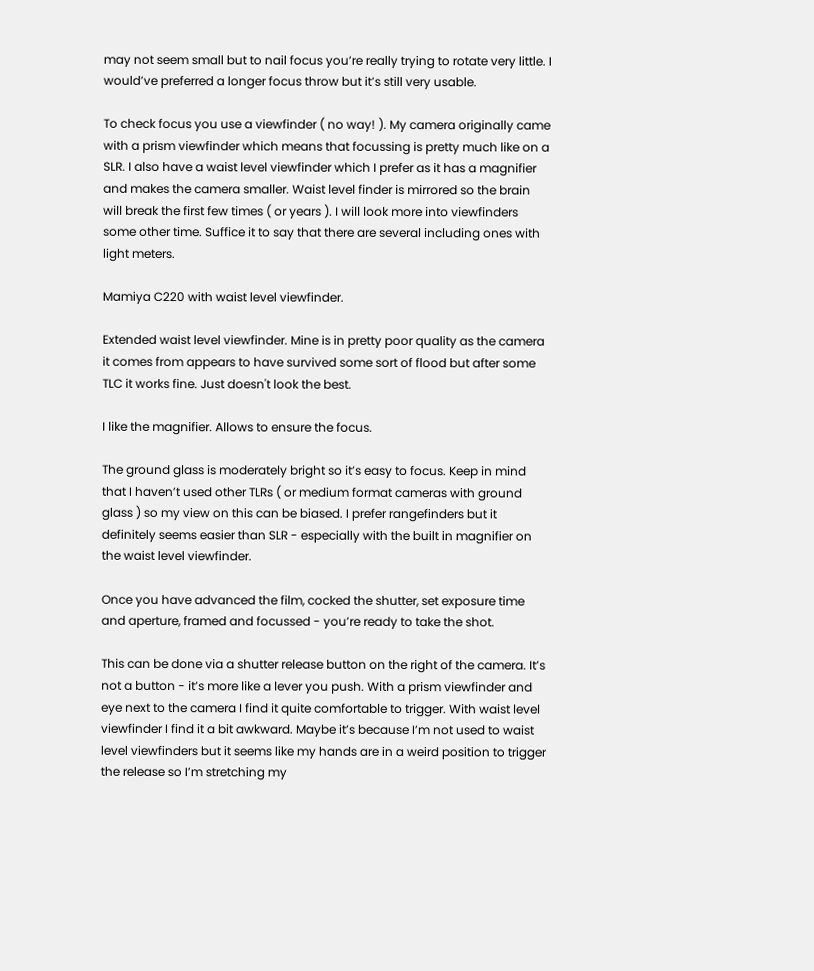may not seem small but to nail focus you’re really trying to rotate very little. I would’ve preferred a longer focus throw but it’s still very usable.

To check focus you use a viewfinder ( no way! ). My camera originally came with a prism viewfinder which means that focussing is pretty much like on a SLR. I also have a waist level viewfinder which I prefer as it has a magnifier and makes the camera smaller. Waist level finder is mirrored so the brain will break the first few times ( or years ). I will look more into viewfinders some other time. Suffice it to say that there are several including ones with light meters.

Mamiya C220 with waist level viewfinder.

Extended waist level viewfinder. Mine is in pretty poor quality as the camera it comes from appears to have survived some sort of flood but after some TLC it works fine. Just doesn't look the best.

I like the magnifier. Allows to ensure the focus.

The ground glass is moderately bright so it’s easy to focus. Keep in mind that I haven’t used other TLRs ( or medium format cameras with ground glass ) so my view on this can be biased. I prefer rangefinders but it definitely seems easier than SLR - especially with the built in magnifier on the waist level viewfinder.

Once you have advanced the film, cocked the shutter, set exposure time and aperture, framed and focussed - you’re ready to take the shot.

This can be done via a shutter release button on the right of the camera. It’s not a button - it’s more like a lever you push. With a prism viewfinder and eye next to the camera I find it quite comfortable to trigger. With waist level viewfinder I find it a bit awkward. Maybe it’s because I’m not used to waist level viewfinders but it seems like my hands are in a weird position to trigger the release so I’m stretching my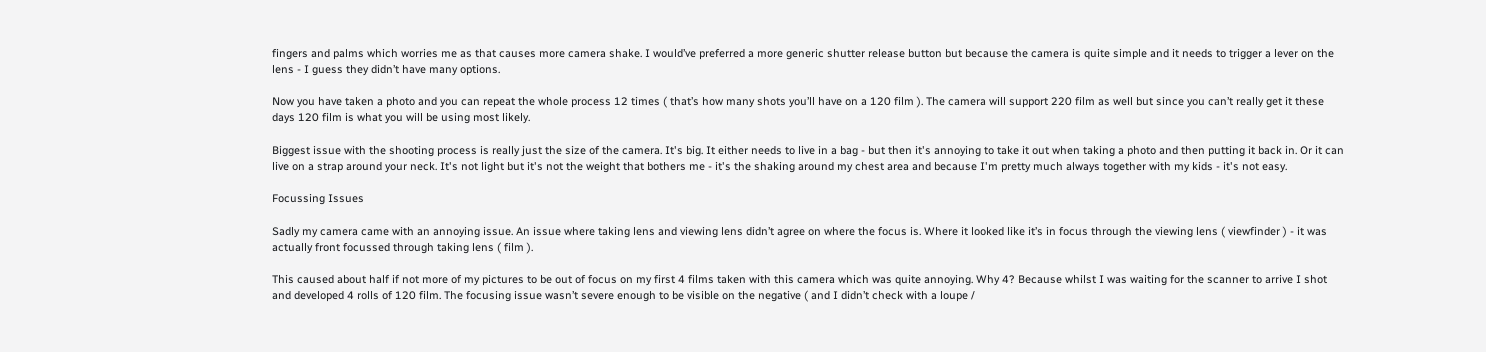fingers and palms which worries me as that causes more camera shake. I would’ve preferred a more generic shutter release button but because the camera is quite simple and it needs to trigger a lever on the lens - I guess they didn’t have many options.

Now you have taken a photo and you can repeat the whole process 12 times ( that’s how many shots you’ll have on a 120 film ). The camera will support 220 film as well but since you can’t really get it these days 120 film is what you will be using most likely.

Biggest issue with the shooting process is really just the size of the camera. It's big. It either needs to live in a bag - but then it's annoying to take it out when taking a photo and then putting it back in. Or it can live on a strap around your neck. It's not light but it's not the weight that bothers me - it's the shaking around my chest area and because I'm pretty much always together with my kids - it's not easy.

Focussing Issues

Sadly my camera came with an annoying issue. An issue where taking lens and viewing lens didn’t agree on where the focus is. Where it looked like it’s in focus through the viewing lens ( viewfinder ) - it was actually front focussed through taking lens ( film ).

This caused about half if not more of my pictures to be out of focus on my first 4 films taken with this camera which was quite annoying. Why 4? Because whilst I was waiting for the scanner to arrive I shot and developed 4 rolls of 120 film. The focusing issue wasn’t severe enough to be visible on the negative ( and I didn’t check with a loupe /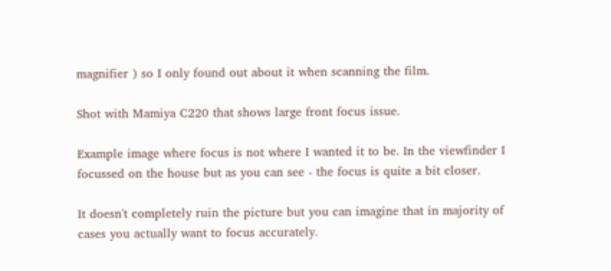magnifier ) so I only found out about it when scanning the film.

Shot with Mamiya C220 that shows large front focus issue.

Example image where focus is not where I wanted it to be. In the viewfinder I focussed on the house but as you can see - the focus is quite a bit closer.

It doesn't completely ruin the picture but you can imagine that in majority of cases you actually want to focus accurately.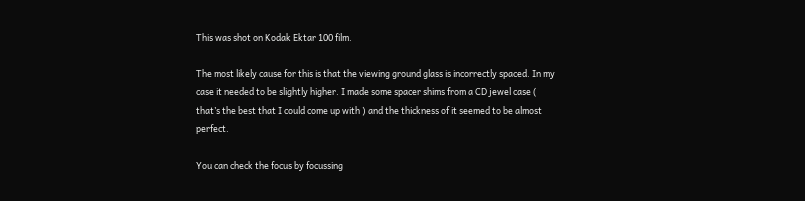This was shot on Kodak Ektar 100 film.

The most likely cause for this is that the viewing ground glass is incorrectly spaced. In my case it needed to be slightly higher. I made some spacer shims from a CD jewel case ( that’s the best that I could come up with ) and the thickness of it seemed to be almost perfect.

You can check the focus by focussing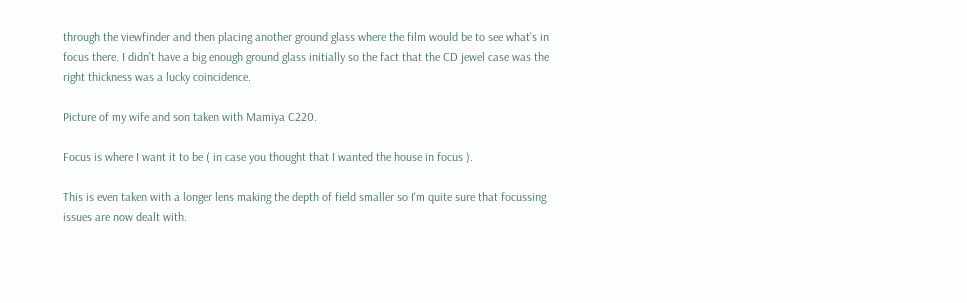through the viewfinder and then placing another ground glass where the film would be to see what’s in focus there. I didn’t have a big enough ground glass initially so the fact that the CD jewel case was the right thickness was a lucky coincidence.

Picture of my wife and son taken with Mamiya C220.

Focus is where I want it to be ( in case you thought that I wanted the house in focus ).

This is even taken with a longer lens making the depth of field smaller so I'm quite sure that focussing issues are now dealt with.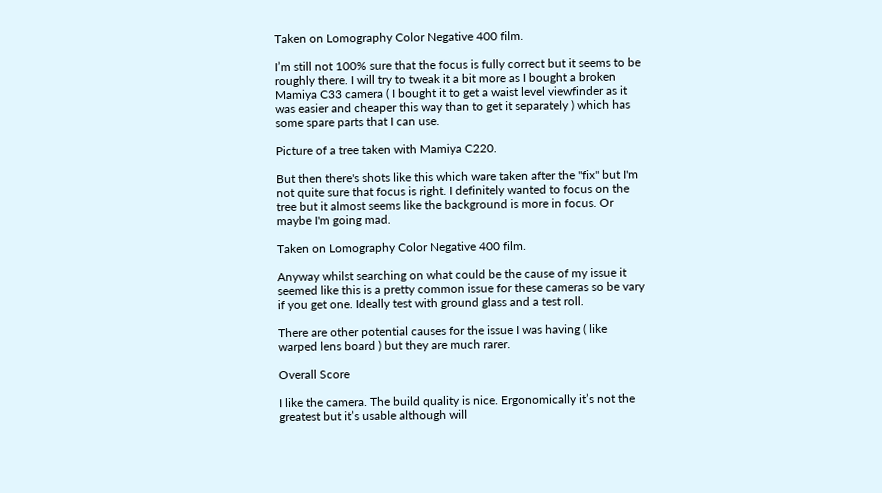Taken on Lomography Color Negative 400 film.

I’m still not 100% sure that the focus is fully correct but it seems to be roughly there. I will try to tweak it a bit more as I bought a broken Mamiya C33 camera ( I bought it to get a waist level viewfinder as it was easier and cheaper this way than to get it separately ) which has some spare parts that I can use.

Picture of a tree taken with Mamiya C220.

But then there's shots like this which ware taken after the "fix" but I'm not quite sure that focus is right. I definitely wanted to focus on the tree but it almost seems like the background is more in focus. Or maybe I'm going mad.

Taken on Lomography Color Negative 400 film.

Anyway whilst searching on what could be the cause of my issue it seemed like this is a pretty common issue for these cameras so be vary if you get one. Ideally test with ground glass and a test roll.

There are other potential causes for the issue I was having ( like warped lens board ) but they are much rarer.

Overall Score

I like the camera. The build quality is nice. Ergonomically it’s not the greatest but it’s usable although will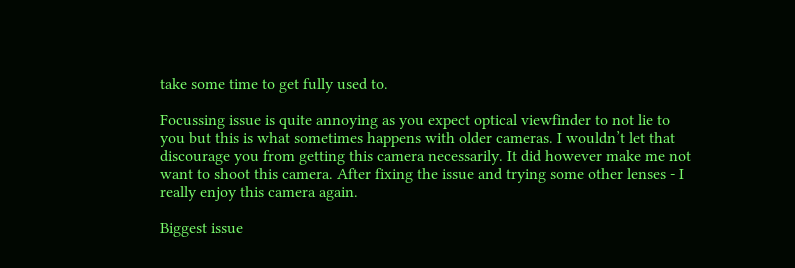take some time to get fully used to.

Focussing issue is quite annoying as you expect optical viewfinder to not lie to you but this is what sometimes happens with older cameras. I wouldn’t let that discourage you from getting this camera necessarily. It did however make me not want to shoot this camera. After fixing the issue and trying some other lenses - I really enjoy this camera again.

Biggest issue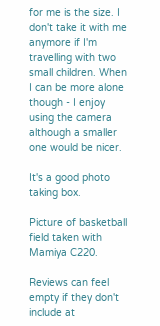for me is the size. I don't take it with me anymore if I'm travelling with two small children. When I can be more alone though - I enjoy using the camera although a smaller one would be nicer.

It's a good photo taking box.

Picture of basketball field taken with Mamiya C220.

Reviews can feel empty if they don't include at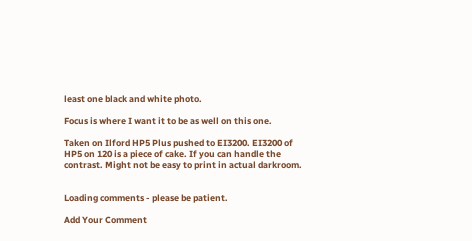least one black and white photo.

Focus is where I want it to be as well on this one.

Taken on Ilford HP5 Plus pushed to EI3200. EI3200 of HP5 on 120 is a piece of cake. If you can handle the contrast. Might not be easy to print in actual darkroom.


Loading comments - please be patient.

Add Your Comment